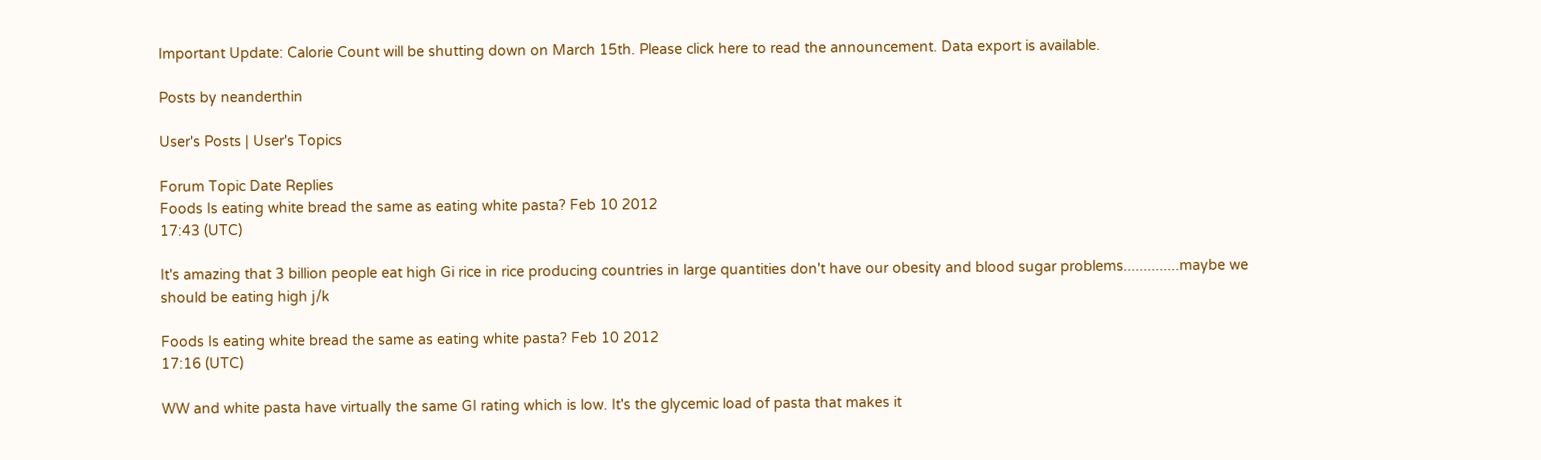Important Update: Calorie Count will be shutting down on March 15th. Please click here to read the announcement. Data export is available.

Posts by neanderthin

User's Posts | User's Topics

Forum Topic Date Replies
Foods Is eating white bread the same as eating white pasta? Feb 10 2012
17:43 (UTC)

It's amazing that 3 billion people eat high Gi rice in rice producing countries in large quantities don't have our obesity and blood sugar problems..............maybe we should be eating high j/k

Foods Is eating white bread the same as eating white pasta? Feb 10 2012
17:16 (UTC)

WW and white pasta have virtually the same GI rating which is low. It's the glycemic load of pasta that makes it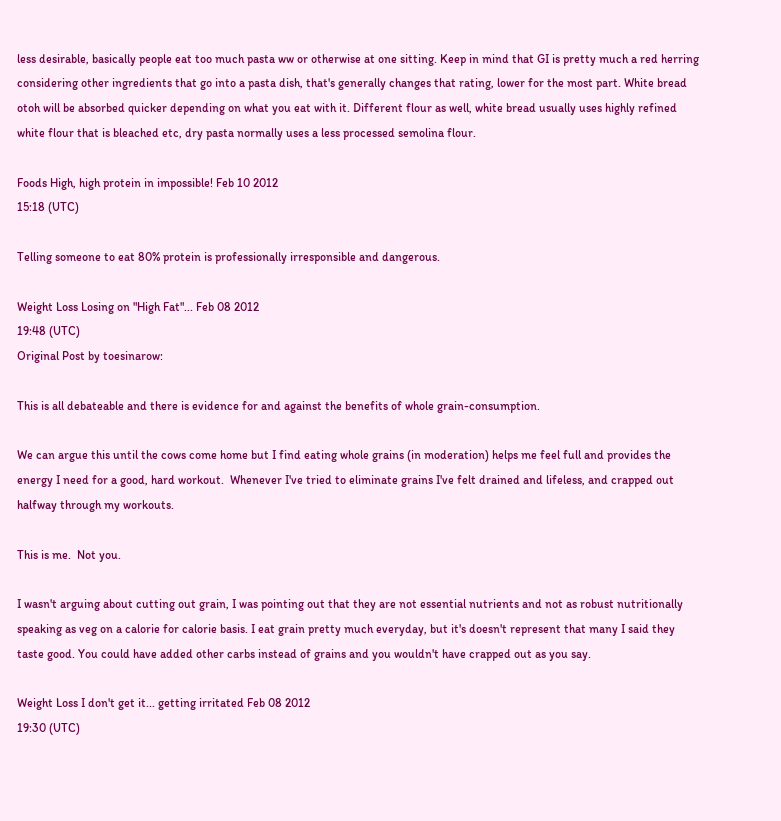less desirable, basically people eat too much pasta ww or otherwise at one sitting. Keep in mind that GI is pretty much a red herring considering other ingredients that go into a pasta dish, that's generally changes that rating, lower for the most part. White bread otoh will be absorbed quicker depending on what you eat with it. Different flour as well, white bread usually uses highly refined white flour that is bleached etc, dry pasta normally uses a less processed semolina flour.

Foods High, high protein in impossible! Feb 10 2012
15:18 (UTC)

Telling someone to eat 80% protein is professionally irresponsible and dangerous.

Weight Loss Losing on "High Fat"... Feb 08 2012
19:48 (UTC)
Original Post by toesinarow:

This is all debateable and there is evidence for and against the benefits of whole grain-consumption.

We can argue this until the cows come home but I find eating whole grains (in moderation) helps me feel full and provides the energy I need for a good, hard workout.  Whenever I've tried to eliminate grains I've felt drained and lifeless, and crapped out halfway through my workouts.

This is me.  Not you.

I wasn't arguing about cutting out grain, I was pointing out that they are not essential nutrients and not as robust nutritionally speaking as veg on a calorie for calorie basis. I eat grain pretty much everyday, but it's doesn't represent that many I said they taste good. You could have added other carbs instead of grains and you wouldn't have crapped out as you say.

Weight Loss I don't get it... getting irritated Feb 08 2012
19:30 (UTC)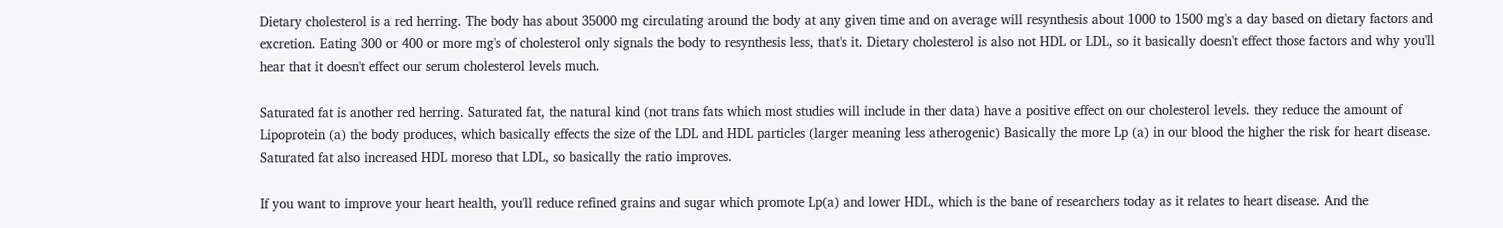Dietary cholesterol is a red herring. The body has about 35000 mg circulating around the body at any given time and on average will resynthesis about 1000 to 1500 mg's a day based on dietary factors and excretion. Eating 300 or 400 or more mg's of cholesterol only signals the body to resynthesis less, that's it. Dietary cholesterol is also not HDL or LDL, so it basically doesn't effect those factors and why you'll hear that it doesn't effect our serum cholesterol levels much.

Saturated fat is another red herring. Saturated fat, the natural kind (not trans fats which most studies will include in ther data) have a positive effect on our cholesterol levels. they reduce the amount of Lipoprotein (a) the body produces, which basically effects the size of the LDL and HDL particles (larger meaning less atherogenic) Basically the more Lp (a) in our blood the higher the risk for heart disease. Saturated fat also increased HDL moreso that LDL, so basically the ratio improves.

If you want to improve your heart health, you'll reduce refined grains and sugar which promote Lp(a) and lower HDL, which is the bane of researchers today as it relates to heart disease. And the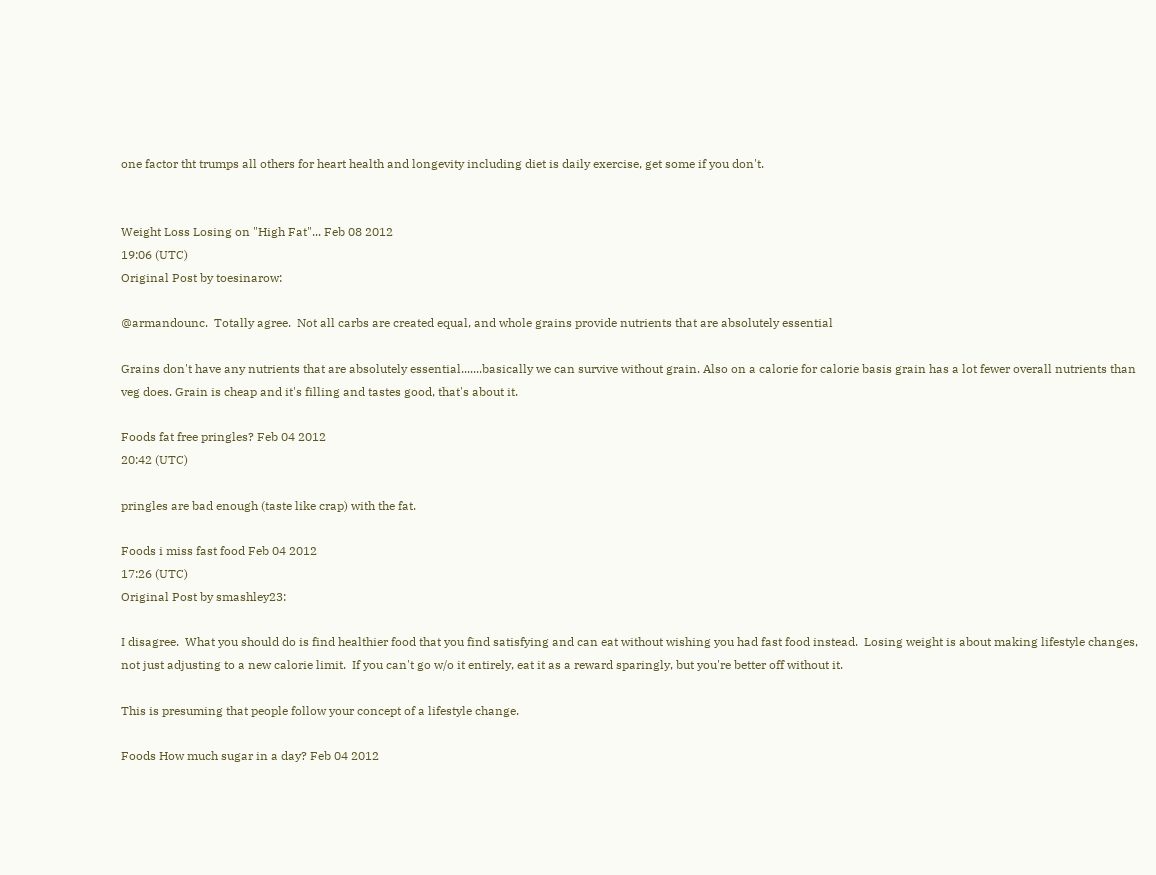one factor tht trumps all others for heart health and longevity including diet is daily exercise, get some if you don't.


Weight Loss Losing on "High Fat"... Feb 08 2012
19:06 (UTC)
Original Post by toesinarow:

@armandounc.  Totally agree.  Not all carbs are created equal, and whole grains provide nutrients that are absolutely essential

Grains don't have any nutrients that are absolutely essential.......basically we can survive without grain. Also on a calorie for calorie basis grain has a lot fewer overall nutrients than veg does. Grain is cheap and it's filling and tastes good, that's about it.

Foods fat free pringles? Feb 04 2012
20:42 (UTC)

pringles are bad enough (taste like crap) with the fat.

Foods i miss fast food Feb 04 2012
17:26 (UTC)
Original Post by smashley23:

I disagree.  What you should do is find healthier food that you find satisfying and can eat without wishing you had fast food instead.  Losing weight is about making lifestyle changes, not just adjusting to a new calorie limit.  If you can't go w/o it entirely, eat it as a reward sparingly, but you're better off without it.

This is presuming that people follow your concept of a lifestyle change.

Foods How much sugar in a day? Feb 04 2012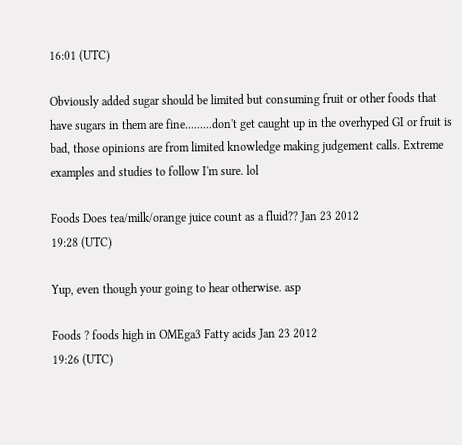16:01 (UTC)

Obviously added sugar should be limited but consuming fruit or other foods that have sugars in them are fine.........don't get caught up in the overhyped GI or fruit is bad, those opinions are from limited knowledge making judgement calls. Extreme examples and studies to follow I'm sure. lol

Foods Does tea/milk/orange juice count as a fluid?? Jan 23 2012
19:28 (UTC)

Yup, even though your going to hear otherwise. asp

Foods ? foods high in OMEga3 Fatty acids Jan 23 2012
19:26 (UTC)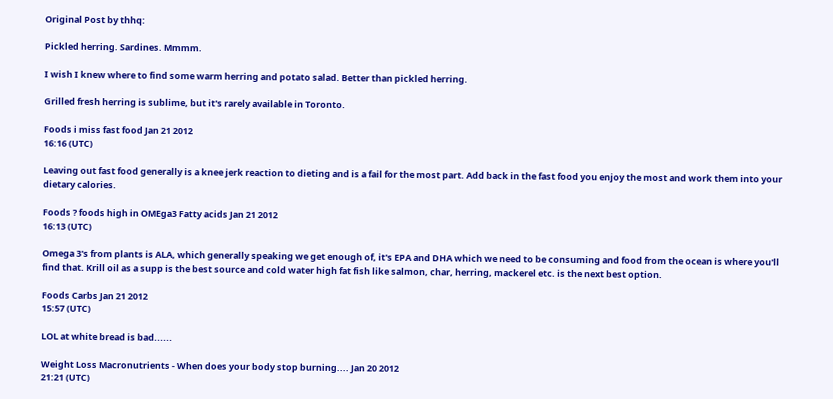Original Post by thhq:

Pickled herring. Sardines. Mmmm.

I wish I knew where to find some warm herring and potato salad. Better than pickled herring.

Grilled fresh herring is sublime, but it's rarely available in Toronto.

Foods i miss fast food Jan 21 2012
16:16 (UTC)

Leaving out fast food generally is a knee jerk reaction to dieting and is a fail for the most part. Add back in the fast food you enjoy the most and work them into your dietary calories.

Foods ? foods high in OMEga3 Fatty acids Jan 21 2012
16:13 (UTC)

Omega 3's from plants is ALA, which generally speaking we get enough of, it's EPA and DHA which we need to be consuming and food from the ocean is where you'll find that. Krill oil as a supp is the best source and cold water high fat fish like salmon, char, herring, mackerel etc. is the next best option.

Foods Carbs Jan 21 2012
15:57 (UTC)

LOL at white bread is bad......

Weight Loss Macronutrients - When does your body stop burning.... Jan 20 2012
21:21 (UTC)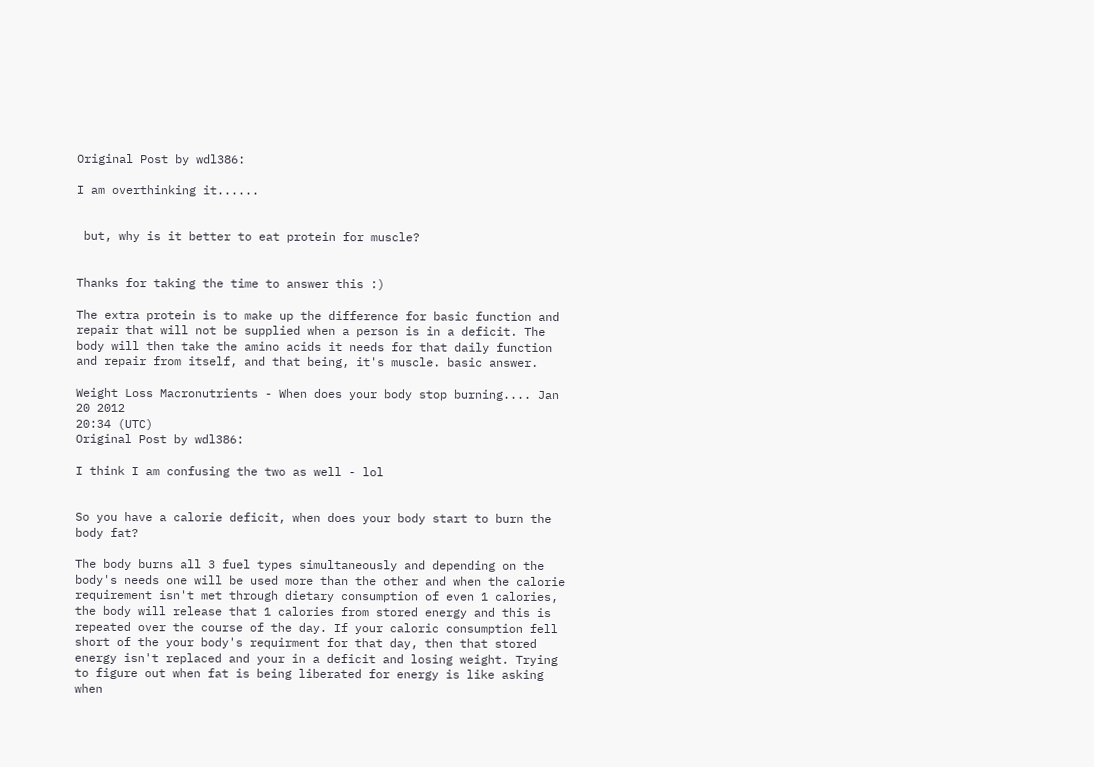Original Post by wdl386:

I am overthinking it......


 but, why is it better to eat protein for muscle?


Thanks for taking the time to answer this :)

The extra protein is to make up the difference for basic function and repair that will not be supplied when a person is in a deficit. The body will then take the amino acids it needs for that daily function and repair from itself, and that being, it's muscle. basic answer.

Weight Loss Macronutrients - When does your body stop burning.... Jan 20 2012
20:34 (UTC)
Original Post by wdl386:

I think I am confusing the two as well - lol


So you have a calorie deficit, when does your body start to burn the body fat?

The body burns all 3 fuel types simultaneously and depending on the body's needs one will be used more than the other and when the calorie requirement isn't met through dietary consumption of even 1 calories, the body will release that 1 calories from stored energy and this is repeated over the course of the day. If your caloric consumption fell short of the your body's requirment for that day, then that stored energy isn't replaced and your in a deficit and losing weight. Trying to figure out when fat is being liberated for energy is like asking when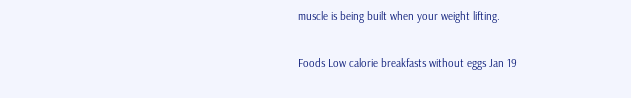muscle is being built when your weight lifting.

Foods Low calorie breakfasts without eggs Jan 19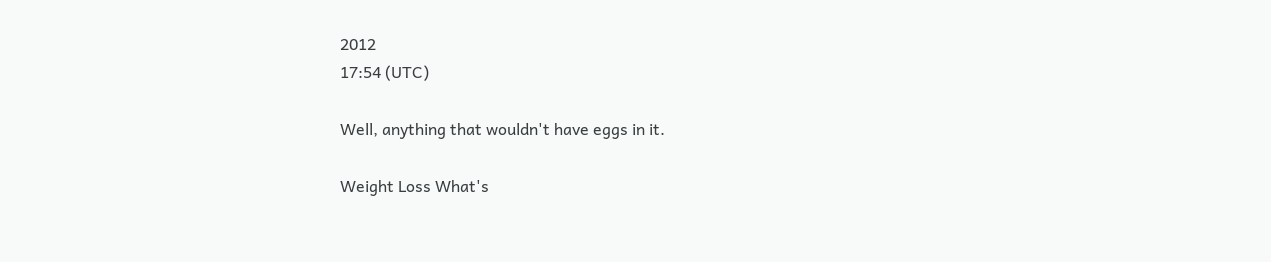2012
17:54 (UTC)

Well, anything that wouldn't have eggs in it.

Weight Loss What's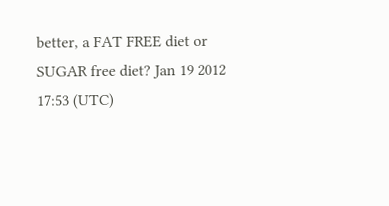better, a FAT FREE diet or SUGAR free diet? Jan 19 2012
17:53 (UTC)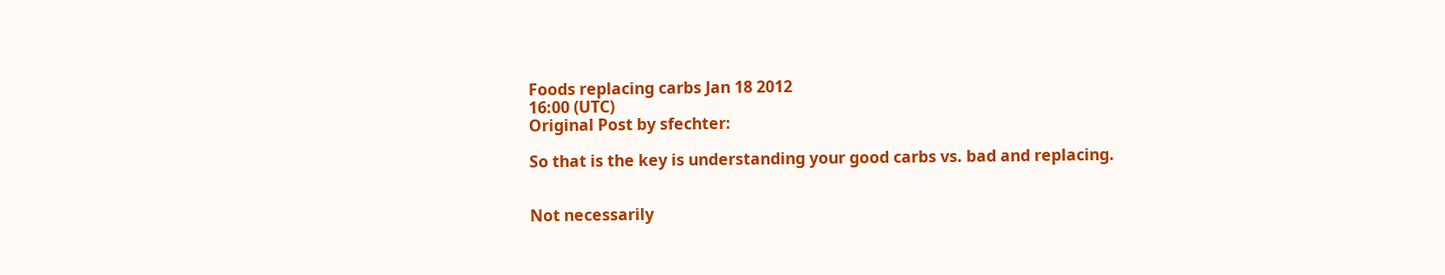Foods replacing carbs Jan 18 2012
16:00 (UTC)
Original Post by sfechter:

So that is the key is understanding your good carbs vs. bad and replacing.


Not necessarily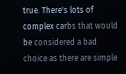true. There's lots of complex carbs that would be considered a bad choice as there are simple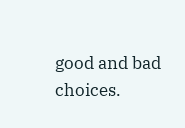good and bad choices.